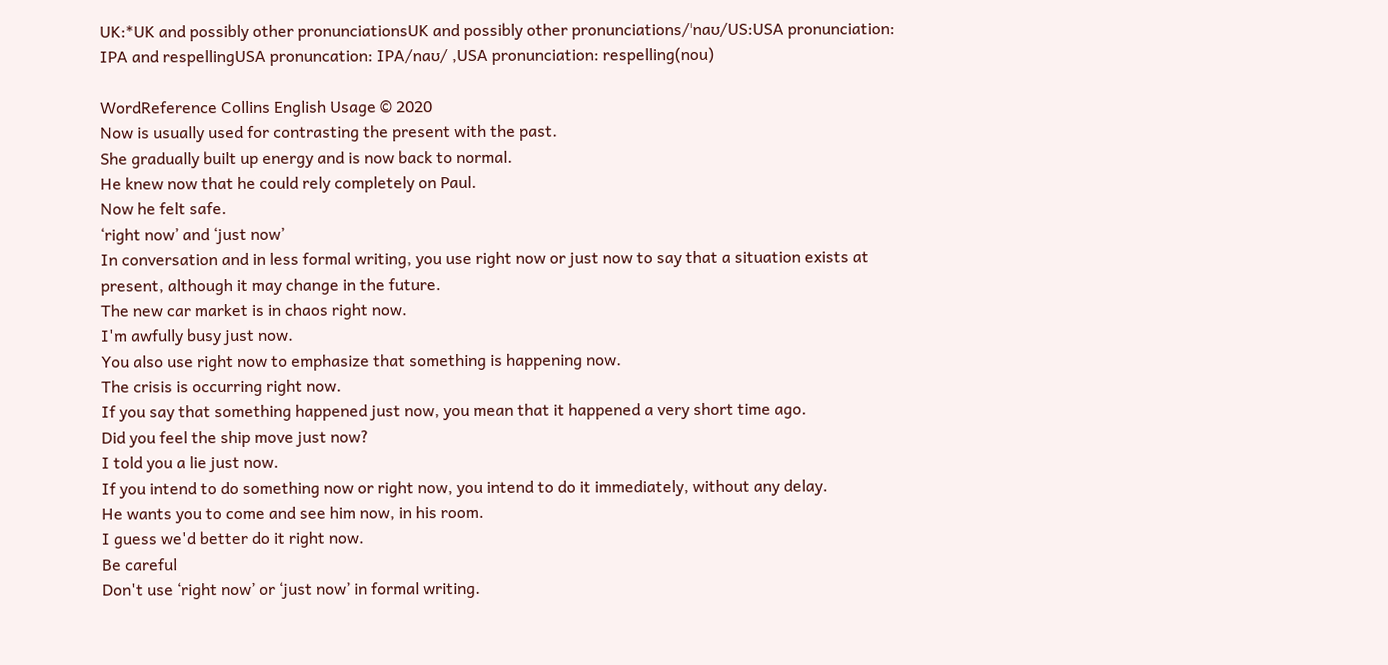UK:*UK and possibly other pronunciationsUK and possibly other pronunciations/ˈnaʊ/US:USA pronunciation: IPA and respellingUSA pronuncation: IPA/naʊ/ ,USA pronunciation: respelling(nou)

WordReference Collins English Usage © 2020
Now is usually used for contrasting the present with the past.
She gradually built up energy and is now back to normal.
He knew now that he could rely completely on Paul.
Now he felt safe.
‘right now’ and ‘just now’
In conversation and in less formal writing, you use right now or just now to say that a situation exists at present, although it may change in the future.
The new car market is in chaos right now.
I'm awfully busy just now.
You also use right now to emphasize that something is happening now.
The crisis is occurring right now.
If you say that something happened just now, you mean that it happened a very short time ago.
Did you feel the ship move just now?
I told you a lie just now.
If you intend to do something now or right now, you intend to do it immediately, without any delay.
He wants you to come and see him now, in his room.
I guess we'd better do it right now.
Be careful
Don't use ‘right now’ or ‘just now’ in formal writing.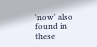'now' also found in these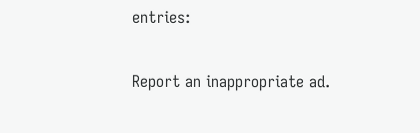entries:

Report an inappropriate ad.